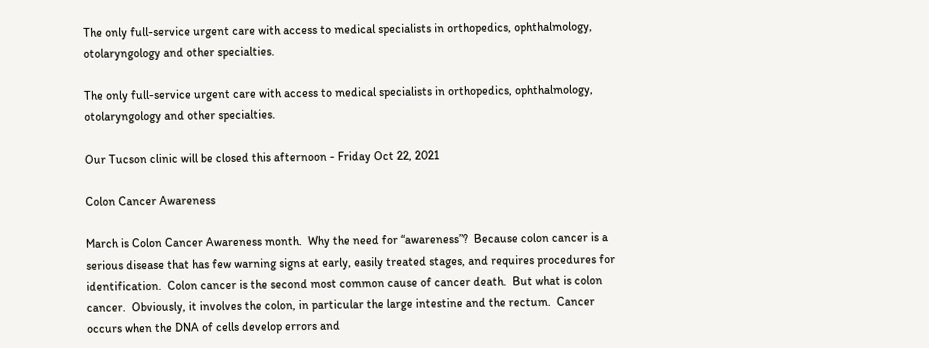The only full-service urgent care with access to medical specialists in orthopedics, ophthalmology, otolaryngology and other specialties.

The only full-service urgent care with access to medical specialists in orthopedics, ophthalmology, otolaryngology and other specialties.

Our Tucson clinic will be closed this afternoon - Friday Oct 22, 2021

Colon Cancer Awareness

March is Colon Cancer Awareness month.  Why the need for “awareness”?  Because colon cancer is a serious disease that has few warning signs at early, easily treated stages, and requires procedures for identification.  Colon cancer is the second most common cause of cancer death.  But what is colon cancer.  Obviously, it involves the colon, in particular the large intestine and the rectum.  Cancer occurs when the DNA of cells develop errors and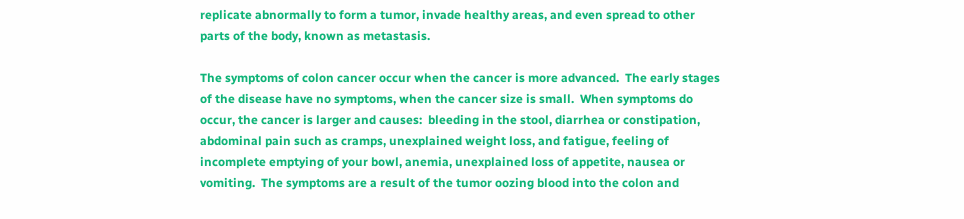replicate abnormally to form a tumor, invade healthy areas, and even spread to other parts of the body, known as metastasis.

The symptoms of colon cancer occur when the cancer is more advanced.  The early stages of the disease have no symptoms, when the cancer size is small.  When symptoms do occur, the cancer is larger and causes:  bleeding in the stool, diarrhea or constipation, abdominal pain such as cramps, unexplained weight loss, and fatigue, feeling of incomplete emptying of your bowl, anemia, unexplained loss of appetite, nausea or vomiting.  The symptoms are a result of the tumor oozing blood into the colon and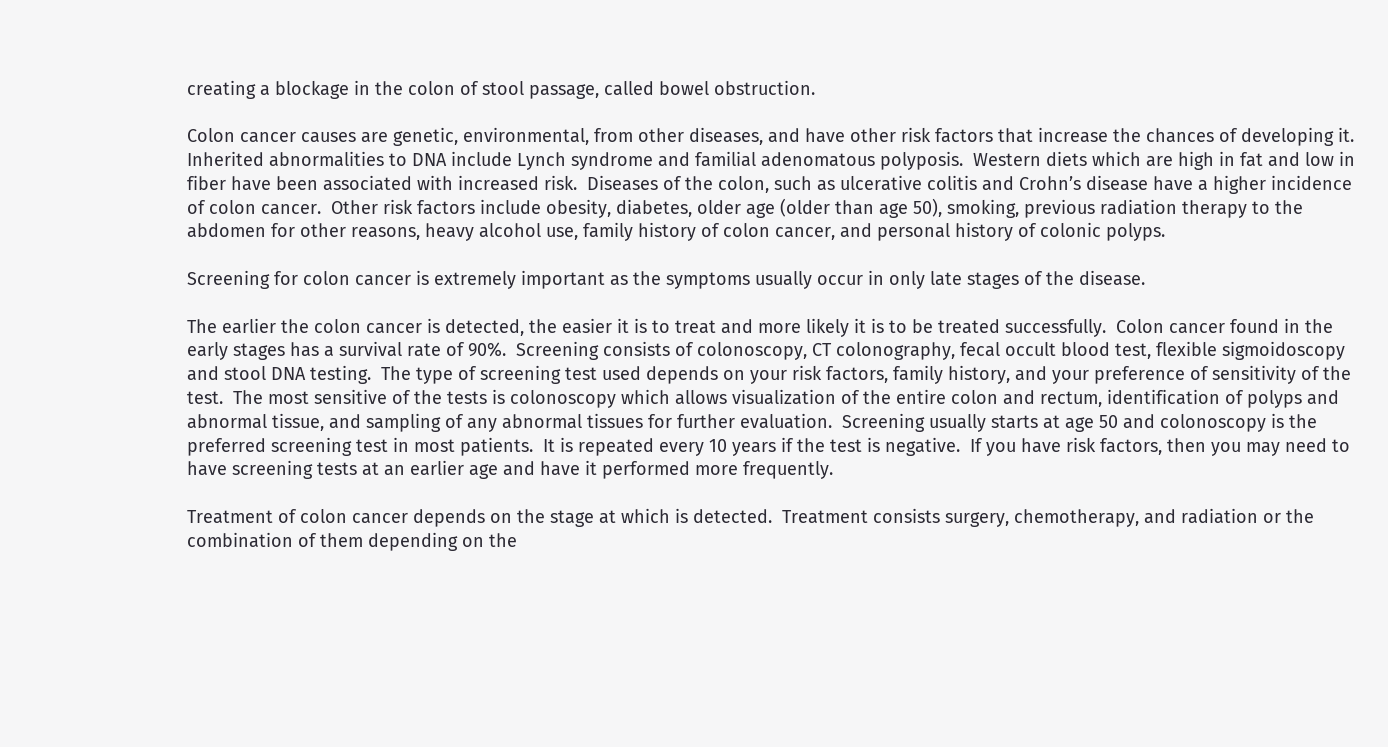creating a blockage in the colon of stool passage, called bowel obstruction.

Colon cancer causes are genetic, environmental, from other diseases, and have other risk factors that increase the chances of developing it.  Inherited abnormalities to DNA include Lynch syndrome and familial adenomatous polyposis.  Western diets which are high in fat and low in fiber have been associated with increased risk.  Diseases of the colon, such as ulcerative colitis and Crohn’s disease have a higher incidence of colon cancer.  Other risk factors include obesity, diabetes, older age (older than age 50), smoking, previous radiation therapy to the abdomen for other reasons, heavy alcohol use, family history of colon cancer, and personal history of colonic polyps.

Screening for colon cancer is extremely important as the symptoms usually occur in only late stages of the disease.

The earlier the colon cancer is detected, the easier it is to treat and more likely it is to be treated successfully.  Colon cancer found in the early stages has a survival rate of 90%.  Screening consists of colonoscopy, CT colonography, fecal occult blood test, flexible sigmoidoscopy and stool DNA testing.  The type of screening test used depends on your risk factors, family history, and your preference of sensitivity of the test.  The most sensitive of the tests is colonoscopy which allows visualization of the entire colon and rectum, identification of polyps and abnormal tissue, and sampling of any abnormal tissues for further evaluation.  Screening usually starts at age 50 and colonoscopy is the preferred screening test in most patients.  It is repeated every 10 years if the test is negative.  If you have risk factors, then you may need to have screening tests at an earlier age and have it performed more frequently.

Treatment of colon cancer depends on the stage at which is detected.  Treatment consists surgery, chemotherapy, and radiation or the combination of them depending on the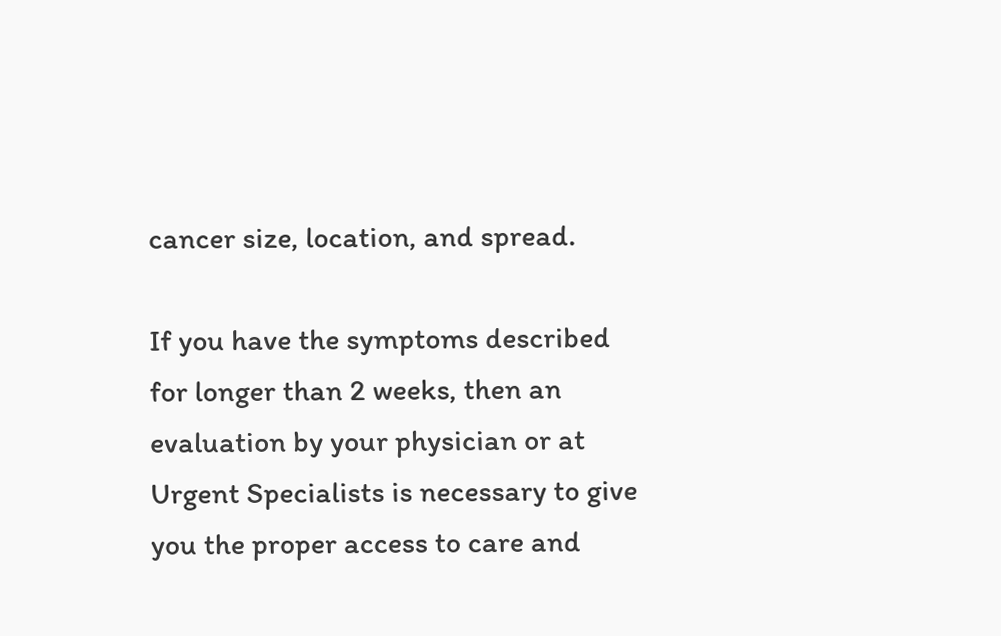cancer size, location, and spread.

If you have the symptoms described for longer than 2 weeks, then an evaluation by your physician or at Urgent Specialists is necessary to give you the proper access to care and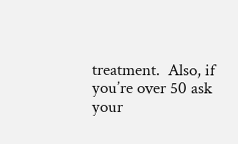treatment.  Also, if you’re over 50 ask your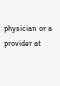physician or a provider at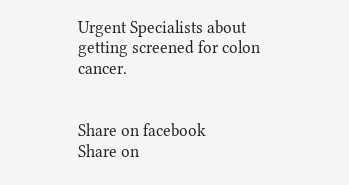Urgent Specialists about getting screened for colon cancer.


Share on facebook
Share on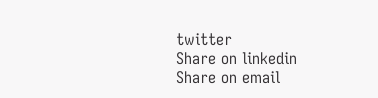twitter
Share on linkedin
Share on email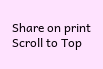Share on print
Scroll to Top